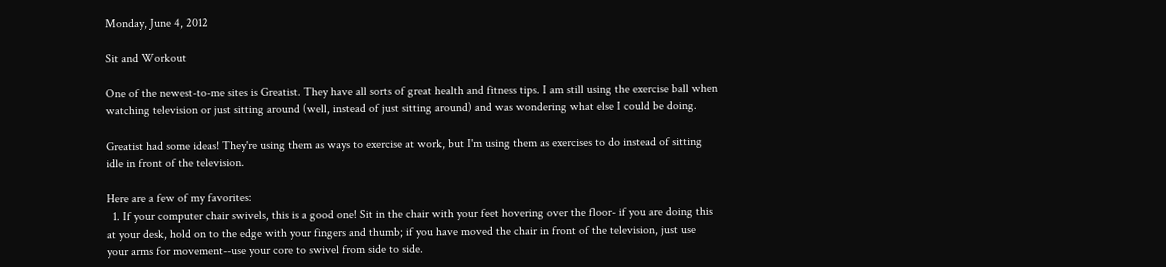Monday, June 4, 2012

Sit and Workout

One of the newest-to-me sites is Greatist. They have all sorts of great health and fitness tips. I am still using the exercise ball when watching television or just sitting around (well, instead of just sitting around) and was wondering what else I could be doing.

Greatist had some ideas! They're using them as ways to exercise at work, but I'm using them as exercises to do instead of sitting idle in front of the television.

Here are a few of my favorites:
  1. If your computer chair swivels, this is a good one! Sit in the chair with your feet hovering over the floor- if you are doing this at your desk, hold on to the edge with your fingers and thumb; if you have moved the chair in front of the television, just use your arms for movement--use your core to swivel from side to side.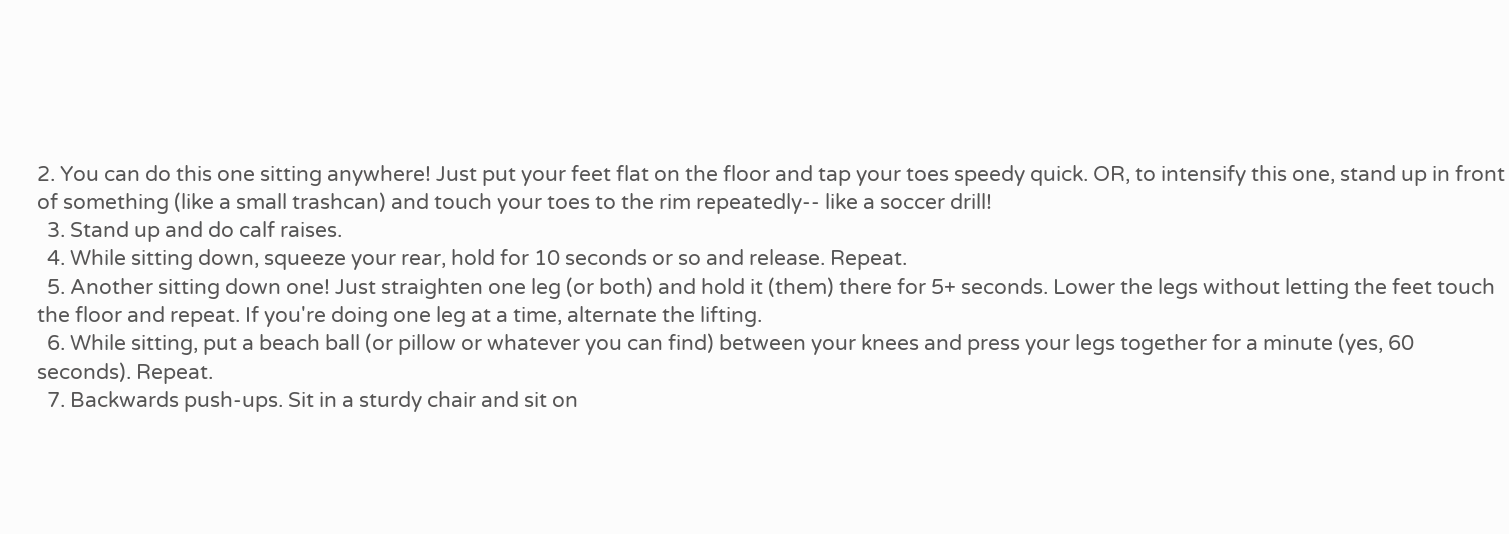2. You can do this one sitting anywhere! Just put your feet flat on the floor and tap your toes speedy quick. OR, to intensify this one, stand up in front of something (like a small trashcan) and touch your toes to the rim repeatedly-- like a soccer drill!
  3. Stand up and do calf raises.
  4. While sitting down, squeeze your rear, hold for 10 seconds or so and release. Repeat.
  5. Another sitting down one! Just straighten one leg (or both) and hold it (them) there for 5+ seconds. Lower the legs without letting the feet touch the floor and repeat. If you're doing one leg at a time, alternate the lifting.
  6. While sitting, put a beach ball (or pillow or whatever you can find) between your knees and press your legs together for a minute (yes, 60 seconds). Repeat.
  7. Backwards push-ups. Sit in a sturdy chair and sit on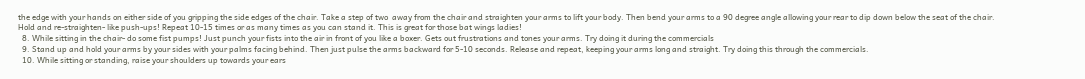the edge with your hands on either side of you gripping the side edges of the chair. Take a step of two  away from the chair and straighten your arms to lift your body. Then bend your arms to a 90 degree angle allowing your rear to dip down below the seat of the chair. Hold and re-straighten- like push-ups! Repeat 10-15 times or as many times as you can stand it. This is great for those bat wings ladies!
  8. While sitting in the chair- do some fist pumps! Just punch your fists into the air in front of you like a boxer. Gets out frustrations and tones your arms. Try doing it during the commercials
  9. Stand up and hold your arms by your sides with your palms facing behind. Then just pulse the arms backward for 5-10 seconds. Release and repeat, keeping your arms long and straight. Try doing this through the commercials.
  10. While sitting or standing, raise your shoulders up towards your ears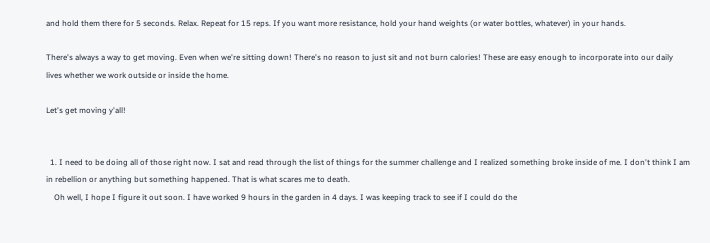and hold them there for 5 seconds. Relax. Repeat for 15 reps. If you want more resistance, hold your hand weights (or water bottles, whatever) in your hands.

There's always a way to get moving. Even when we're sitting down! There's no reason to just sit and not burn calories! These are easy enough to incorporate into our daily lives whether we work outside or inside the home.

Let's get moving y'all!


  1. I need to be doing all of those right now. I sat and read through the list of things for the summer challenge and I realized something broke inside of me. I don't think I am in rebellion or anything but something happened. That is what scares me to death.
    Oh well, I hope I figure it out soon. I have worked 9 hours in the garden in 4 days. I was keeping track to see if I could do the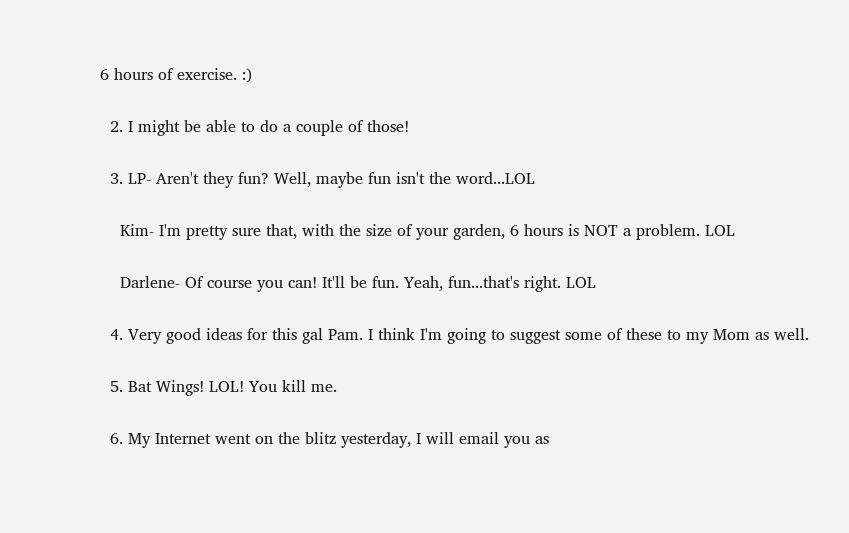6 hours of exercise. :)

  2. I might be able to do a couple of those!

  3. LP- Aren't they fun? Well, maybe fun isn't the word...LOL

    Kim- I'm pretty sure that, with the size of your garden, 6 hours is NOT a problem. LOL

    Darlene- Of course you can! It'll be fun. Yeah, fun...that's right. LOL

  4. Very good ideas for this gal Pam. I think I'm going to suggest some of these to my Mom as well.

  5. Bat Wings! LOL! You kill me.

  6. My Internet went on the blitz yesterday, I will email you as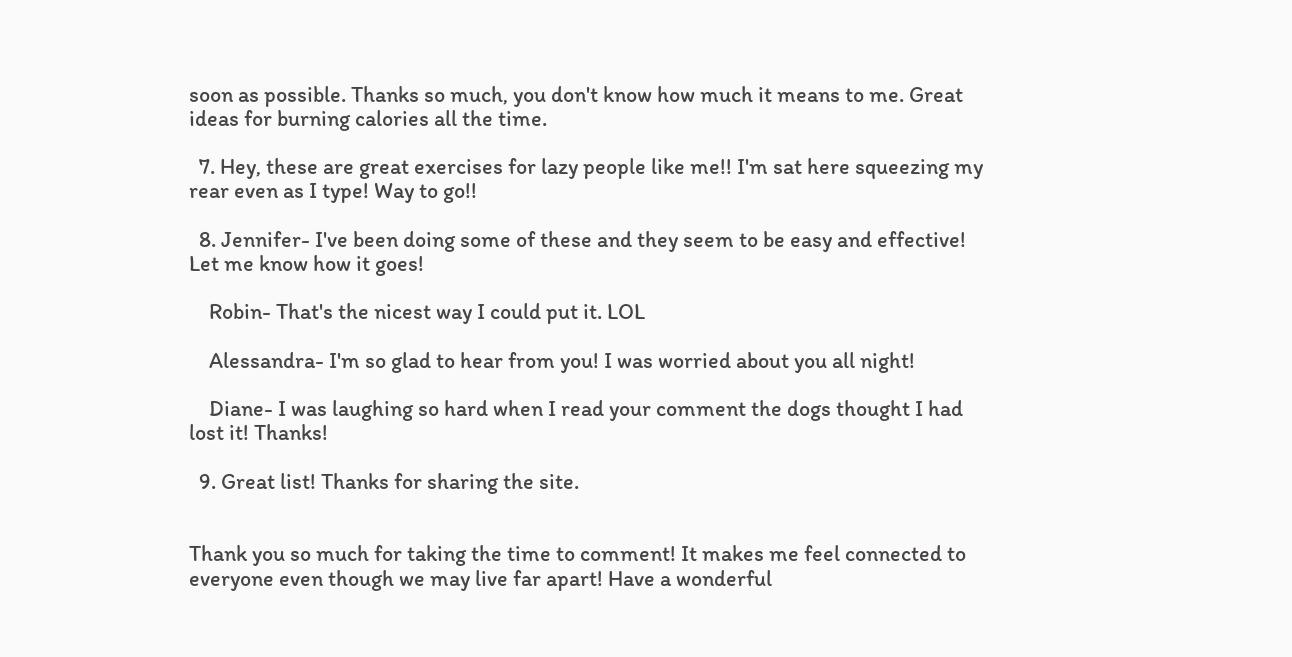soon as possible. Thanks so much, you don't know how much it means to me. Great ideas for burning calories all the time.

  7. Hey, these are great exercises for lazy people like me!! I'm sat here squeezing my rear even as I type! Way to go!!

  8. Jennifer- I've been doing some of these and they seem to be easy and effective! Let me know how it goes!

    Robin- That's the nicest way I could put it. LOL

    Alessandra- I'm so glad to hear from you! I was worried about you all night!

    Diane- I was laughing so hard when I read your comment the dogs thought I had lost it! Thanks!

  9. Great list! Thanks for sharing the site.


Thank you so much for taking the time to comment! It makes me feel connected to everyone even though we may live far apart! Have a wonderful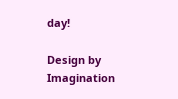day!

Design by Imagination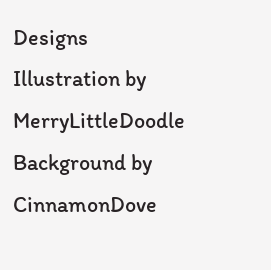Designs
Illustration by MerryLittleDoodle
Background by CinnamonDove